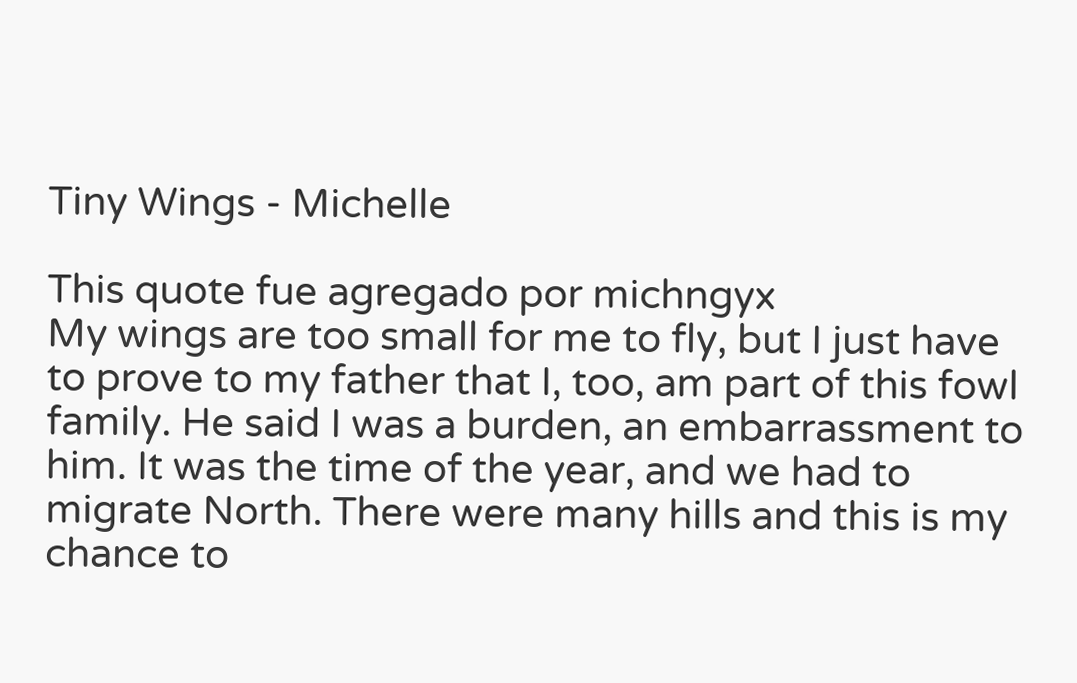Tiny Wings - Michelle

This quote fue agregado por michngyx
My wings are too small for me to fly, but I just have to prove to my father that I, too, am part of this fowl family. He said I was a burden, an embarrassment to him. It was the time of the year, and we had to migrate North. There were many hills and this is my chance to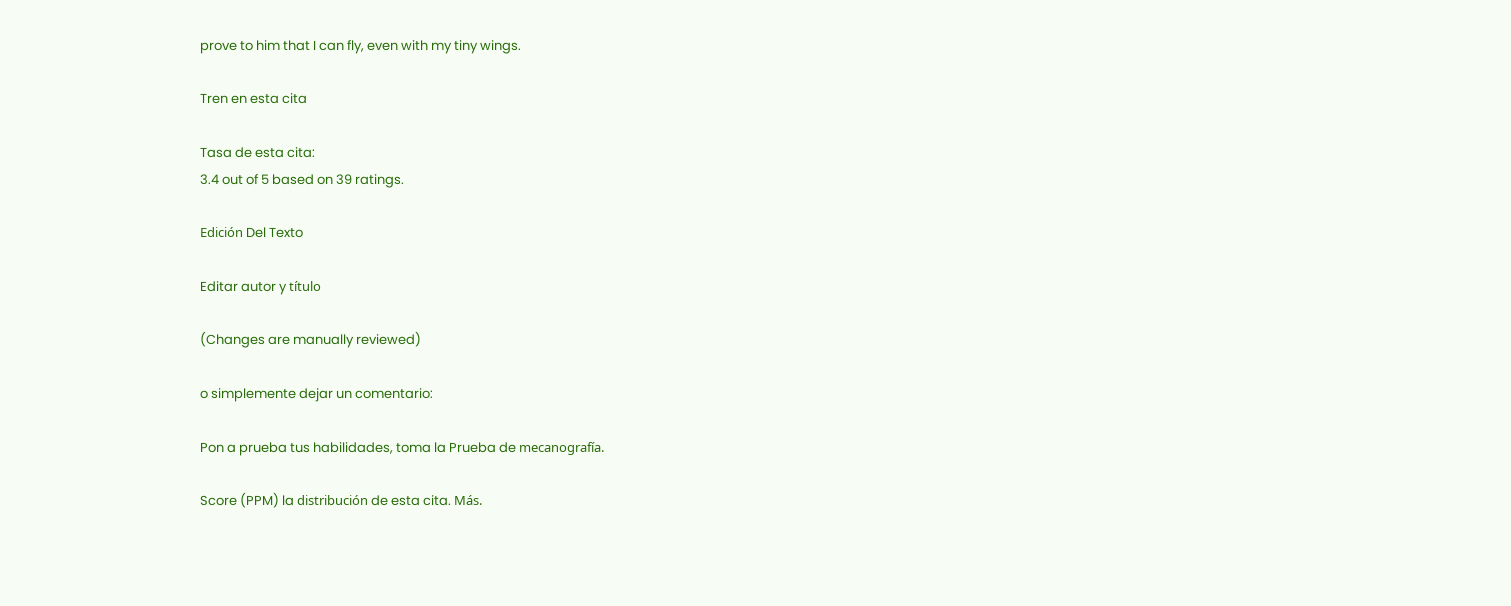prove to him that I can fly, even with my tiny wings.

Tren en esta cita

Tasa de esta cita:
3.4 out of 5 based on 39 ratings.

Edición Del Texto

Editar autor y título

(Changes are manually reviewed)

o simplemente dejar un comentario:

Pon a prueba tus habilidades, toma la Prueba de mecanografía.

Score (PPM) la distribución de esta cita. Más.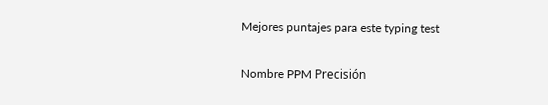Mejores puntajes para este typing test

Nombre PPM Precisión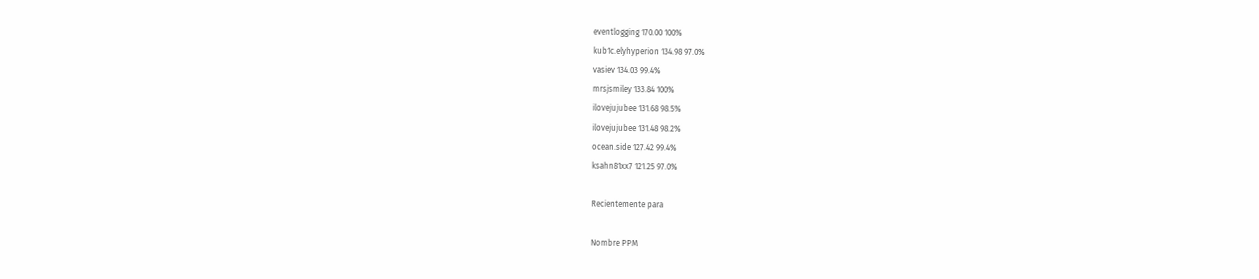eventlogging 170.00 100%
kub1c.elyhyperion 134.98 97.0%
vasiev 134.03 99.4%
mrsjsmiley 133.84 100%
ilovejujubee 131.68 98.5%
ilovejujubee 131.48 98.2%
ocean.side 127.42 99.4%
ksahn81xx7 121.25 97.0%

Recientemente para

Nombre PPM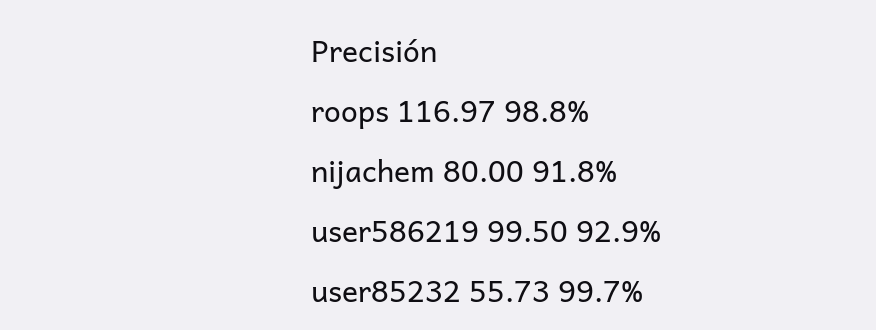Precisión
roops 116.97 98.8%
nijachem 80.00 91.8%
user586219 99.50 92.9%
user85232 55.73 99.7%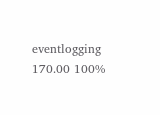eventlogging 170.00 100%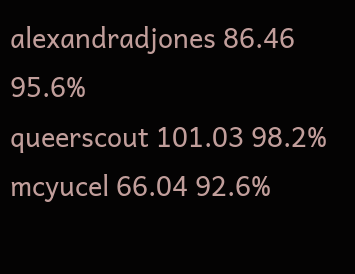alexandradjones 86.46 95.6%
queerscout 101.03 98.2%
mcyucel 66.04 92.6%